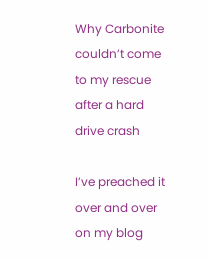Why Carbonite couldn’t come to my rescue after a hard drive crash

I’ve preached it over and over on my blog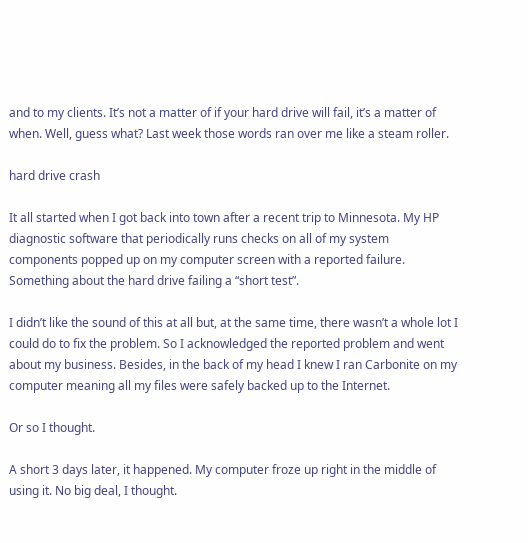and to my clients. It’s not a matter of if your hard drive will fail, it’s a matter of when. Well, guess what? Last week those words ran over me like a steam roller.

hard drive crash

It all started when I got back into town after a recent trip to Minnesota. My HP diagnostic software that periodically runs checks on all of my system components popped up on my computer screen with a reported failure. Something about the hard drive failing a “short test”.

I didn’t like the sound of this at all but, at the same time, there wasn’t a whole lot I could do to fix the problem. So I acknowledged the reported problem and went about my business. Besides, in the back of my head I knew I ran Carbonite on my computer meaning all my files were safely backed up to the Internet.

Or so I thought.

A short 3 days later, it happened. My computer froze up right in the middle of using it. No big deal, I thought.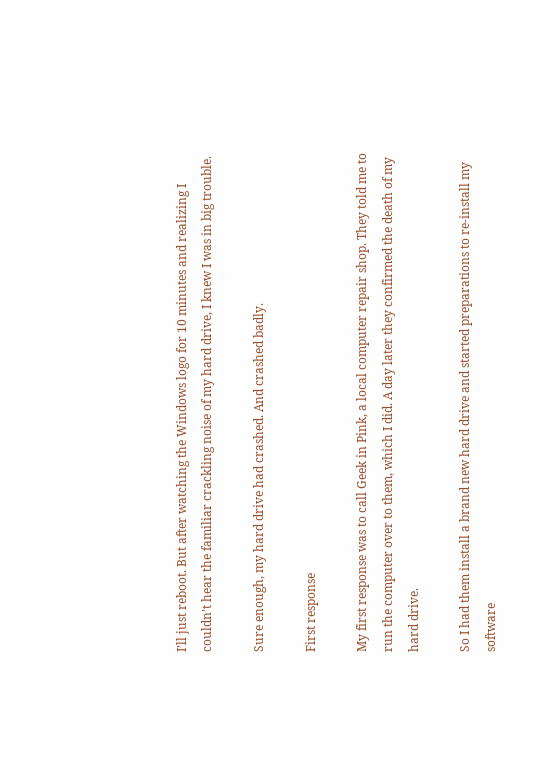I’ll just reboot. But after watching the Windows logo for 10 minutes and realizing I couldn’t hear the familiar crackling noise of my hard drive, I knew I was in big trouble.

Sure enough, my hard drive had crashed. And crashed badly.

First response

My first response was to call Geek in Pink, a local computer repair shop. They told me to run the computer over to them, which I did. A day later they confirmed the death of my hard drive.

So I had them install a brand new hard drive and started preparations to re-install my software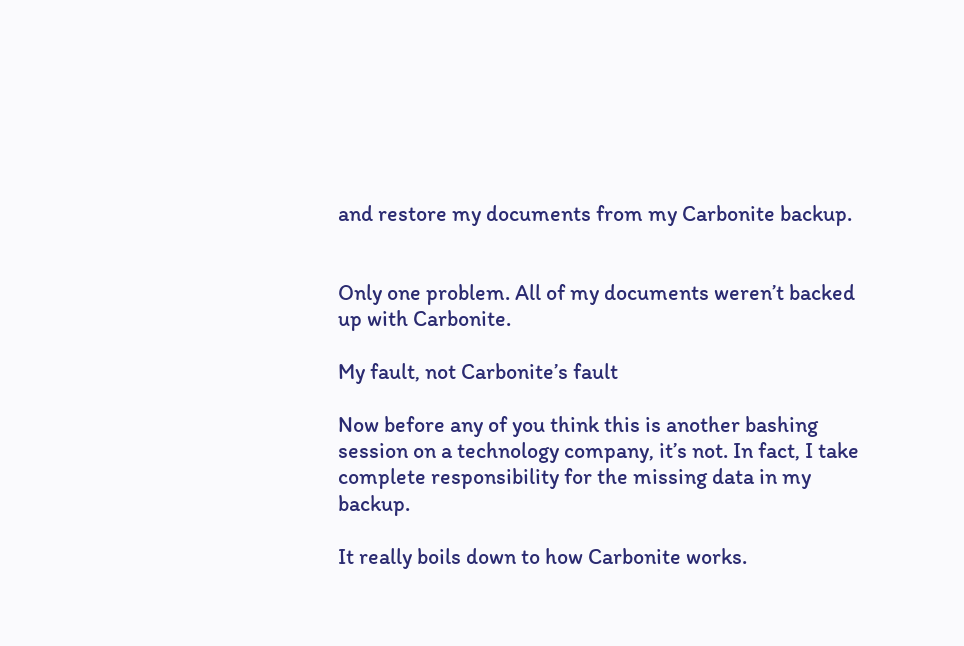and restore my documents from my Carbonite backup.


Only one problem. All of my documents weren’t backed up with Carbonite.

My fault, not Carbonite’s fault

Now before any of you think this is another bashing session on a technology company, it’s not. In fact, I take complete responsibility for the missing data in my backup.

It really boils down to how Carbonite works.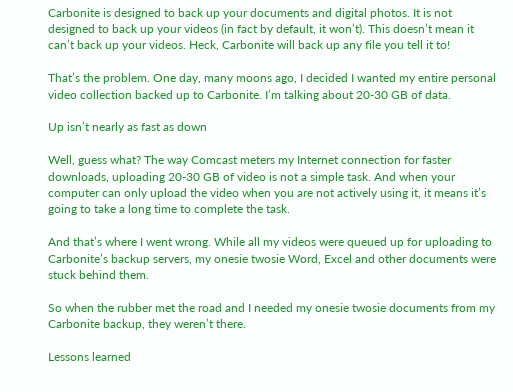Carbonite is designed to back up your documents and digital photos. It is not designed to back up your videos (in fact by default, it won’t). This doesn’t mean it can’t back up your videos. Heck, Carbonite will back up any file you tell it to!

That’s the problem. One day, many moons ago, I decided I wanted my entire personal video collection backed up to Carbonite. I’m talking about 20-30 GB of data.

Up isn’t nearly as fast as down

Well, guess what? The way Comcast meters my Internet connection for faster downloads, uploading 20-30 GB of video is not a simple task. And when your computer can only upload the video when you are not actively using it, it means it’s going to take a long time to complete the task.

And that’s where I went wrong. While all my videos were queued up for uploading to Carbonite’s backup servers, my onesie twosie Word, Excel and other documents were stuck behind them.

So when the rubber met the road and I needed my onesie twosie documents from my Carbonite backup, they weren’t there.

Lessons learned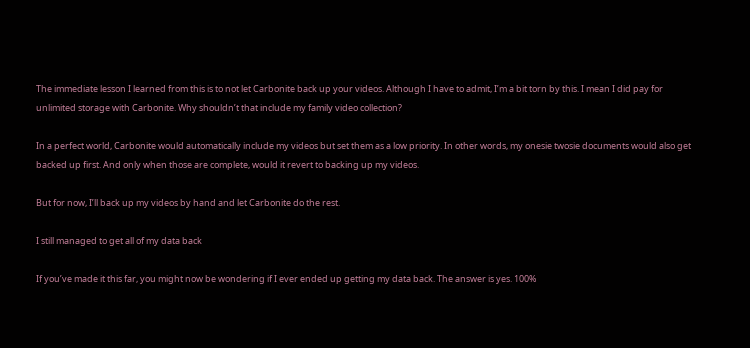The immediate lesson I learned from this is to not let Carbonite back up your videos. Although I have to admit, I’m a bit torn by this. I mean I did pay for unlimited storage with Carbonite. Why shouldn’t that include my family video collection?

In a perfect world, Carbonite would automatically include my videos but set them as a low priority. In other words, my onesie twosie documents would also get backed up first. And only when those are complete, would it revert to backing up my videos.

But for now, I’ll back up my videos by hand and let Carbonite do the rest.

I still managed to get all of my data back

If you’ve made it this far, you might now be wondering if I ever ended up getting my data back. The answer is yes. 100%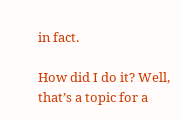in fact.

How did I do it? Well, that’s a topic for a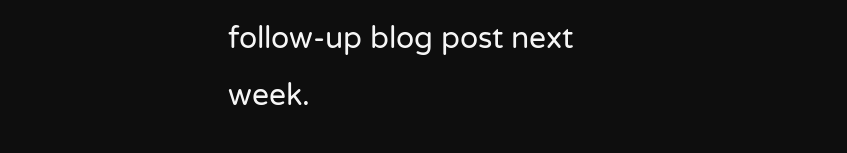follow-up blog post next week.